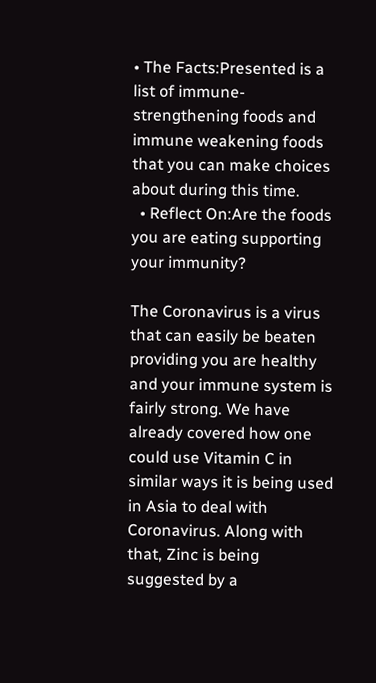• The Facts:Presented is a list of immune-strengthening foods and immune weakening foods that you can make choices about during this time.
  • Reflect On:Are the foods you are eating supporting your immunity?

The Coronavirus is a virus that can easily be beaten providing you are healthy and your immune system is fairly strong. We have already covered how one could use Vitamin C in similar ways it is being used in Asia to deal with Coronavirus. Along with that, Zinc is being suggested by a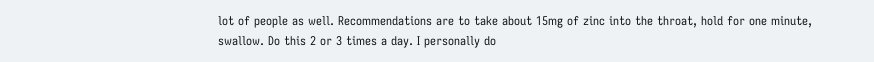lot of people as well. Recommendations are to take about 15mg of zinc into the throat, hold for one minute, swallow. Do this 2 or 3 times a day. I personally do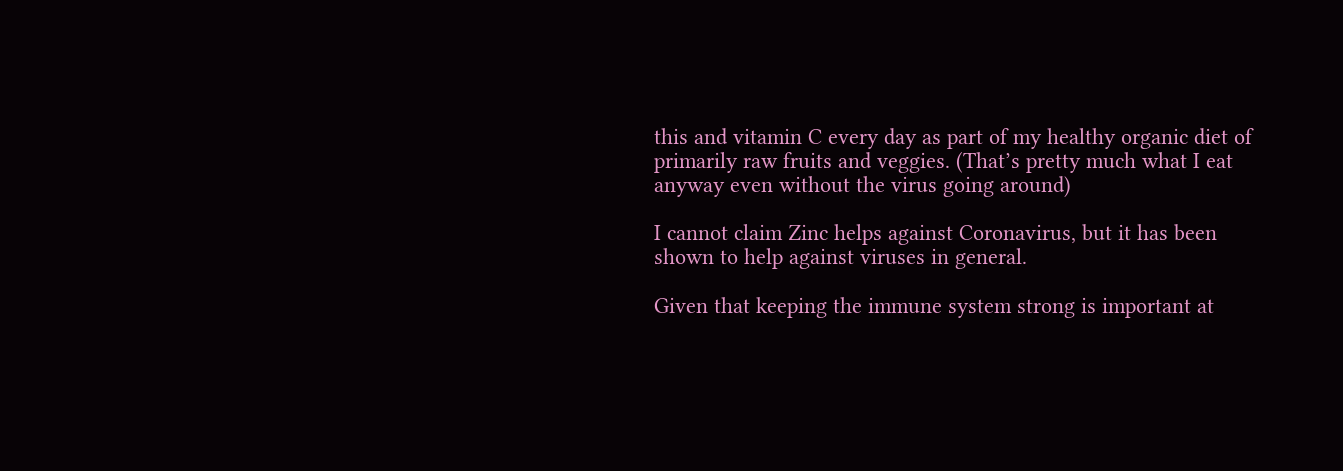this and vitamin C every day as part of my healthy organic diet of primarily raw fruits and veggies. (That’s pretty much what I eat anyway even without the virus going around)

I cannot claim Zinc helps against Coronavirus, but it has been shown to help against viruses in general.

Given that keeping the immune system strong is important at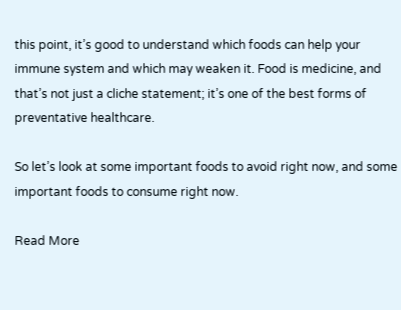this point, it’s good to understand which foods can help your immune system and which may weaken it. Food is medicine, and that’s not just a cliche statement; it’s one of the best forms of preventative healthcare.

So let’s look at some important foods to avoid right now, and some important foods to consume right now.

Read More